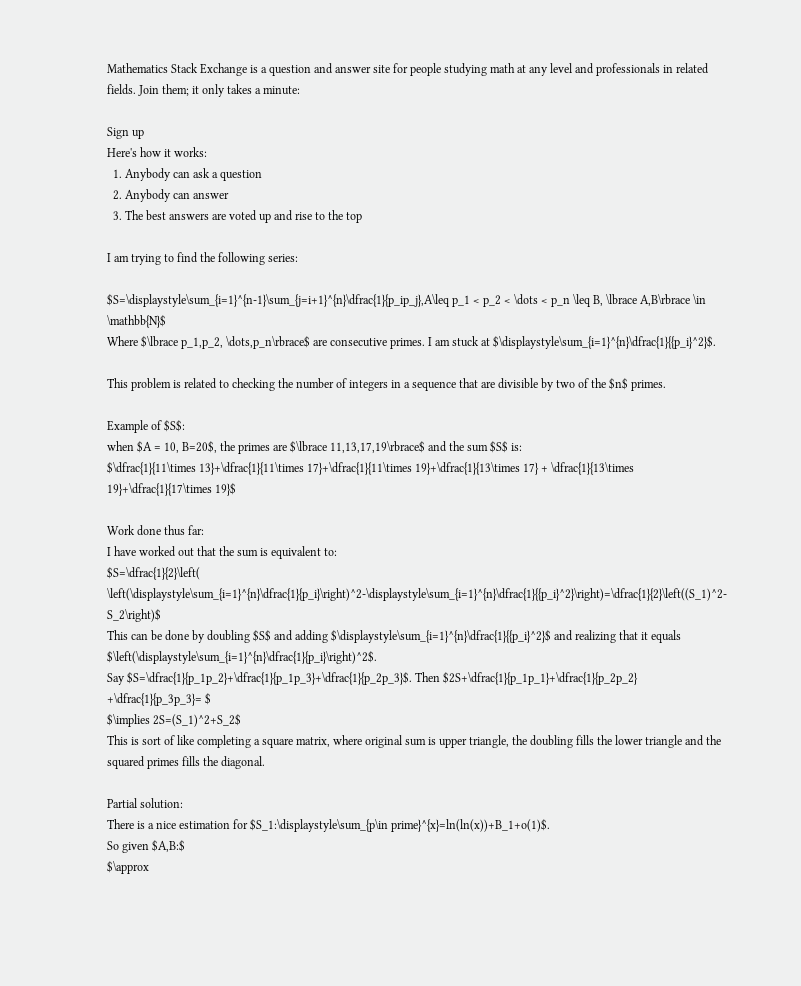Mathematics Stack Exchange is a question and answer site for people studying math at any level and professionals in related fields. Join them; it only takes a minute:

Sign up
Here's how it works:
  1. Anybody can ask a question
  2. Anybody can answer
  3. The best answers are voted up and rise to the top

I am trying to find the following series:

$S=\displaystyle\sum_{i=1}^{n-1}\sum_{j=i+1}^{n}\dfrac{1}{p_ip_j},A\leq p_1 < p_2 < \dots < p_n \leq B, \lbrace A,B\rbrace \in \mathbb{N}$
Where $\lbrace p_1,p_2, \dots,p_n\rbrace$ are consecutive primes. I am stuck at $\displaystyle\sum_{i=1}^{n}\dfrac{1}{{p_i}^2}$.

This problem is related to checking the number of integers in a sequence that are divisible by two of the $n$ primes.

Example of $S$:
when $A = 10, B=20$, the primes are $\lbrace 11,13,17,19\rbrace$ and the sum $S$ is:
$\dfrac{1}{11\times 13}+\dfrac{1}{11\times 17}+\dfrac{1}{11\times 19}+\dfrac{1}{13\times 17} + \dfrac{1}{13\times 19}+\dfrac{1}{17\times 19}$

Work done thus far:
I have worked out that the sum is equivalent to:
$S=\dfrac{1}{2}\left( \left(\displaystyle\sum_{i=1}^{n}\dfrac{1}{p_i}\right)^2-\displaystyle\sum_{i=1}^{n}\dfrac{1}{{p_i}^2}\right)=\dfrac{1}{2}\left((S_1)^2-S_2\right)$
This can be done by doubling $S$ and adding $\displaystyle\sum_{i=1}^{n}\dfrac{1}{{p_i}^2}$ and realizing that it equals $\left(\displaystyle\sum_{i=1}^{n}\dfrac{1}{p_i}\right)^2$.
Say $S=\dfrac{1}{p_1p_2}+\dfrac{1}{p_1p_3}+\dfrac{1}{p_2p_3}$. Then $2S+\dfrac{1}{p_1p_1}+\dfrac{1}{p_2p_2} +\dfrac{1}{p_3p_3}= $
$\implies 2S=(S_1)^2+S_2$
This is sort of like completing a square matrix, where original sum is upper triangle, the doubling fills the lower triangle and the squared primes fills the diagonal.

Partial solution:
There is a nice estimation for $S_1:\displaystyle\sum_{p\in prime}^{x}=ln(ln(x))+B_1+o(1)$.
So given $A,B:$
$\approx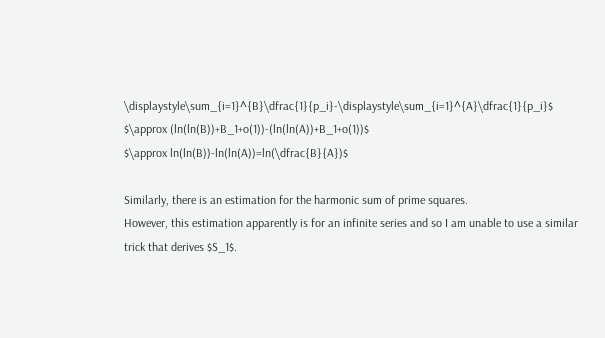\displaystyle\sum_{i=1}^{B}\dfrac{1}{p_i}-\displaystyle\sum_{i=1}^{A}\dfrac{1}{p_i}$
$\approx (ln(ln(B))+B_1+o(1))-(ln(ln(A))+B_1+o(1))$
$\approx ln(ln(B))-ln(ln(A))=ln(\dfrac{B}{A})$

Similarly, there is an estimation for the harmonic sum of prime squares.
However, this estimation apparently is for an infinite series and so I am unable to use a similar trick that derives $S_1$.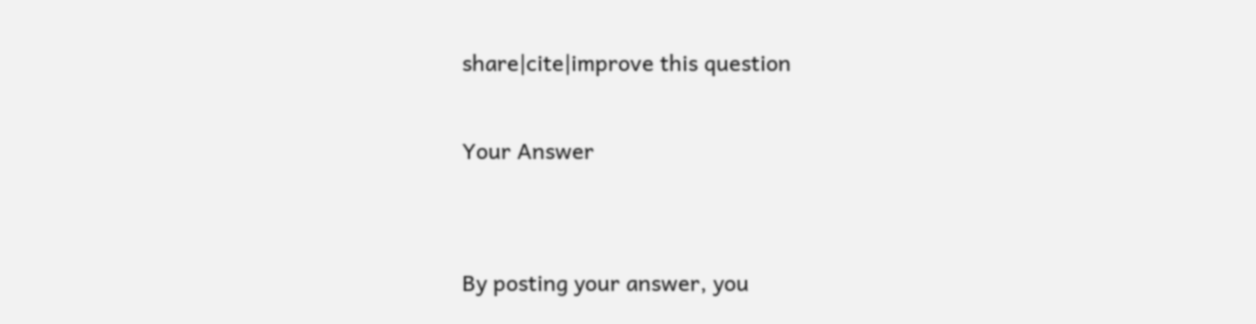share|cite|improve this question

Your Answer


By posting your answer, you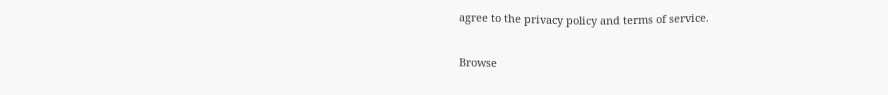agree to the privacy policy and terms of service.

Browse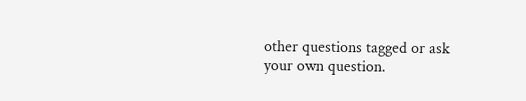other questions tagged or ask your own question.